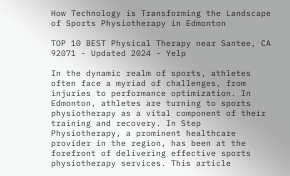How Technology is Transforming the Landscape of Sports Physiotherapy in Edmonton

TOP 10 BEST Physical Therapy near Santee, CA 92071 - Updated 2024 - Yelp

In the dynamic realm of sports, athletes often face a myriad of challenges, from injuries to performance optimization. In Edmonton, athletes are turning to sports physiotherapy as a vital component of their training and recovery. In Step Physiotherapy, a prominent healthcare provider in the region, has been at the forefront of delivering effective sports physiotherapy services. This article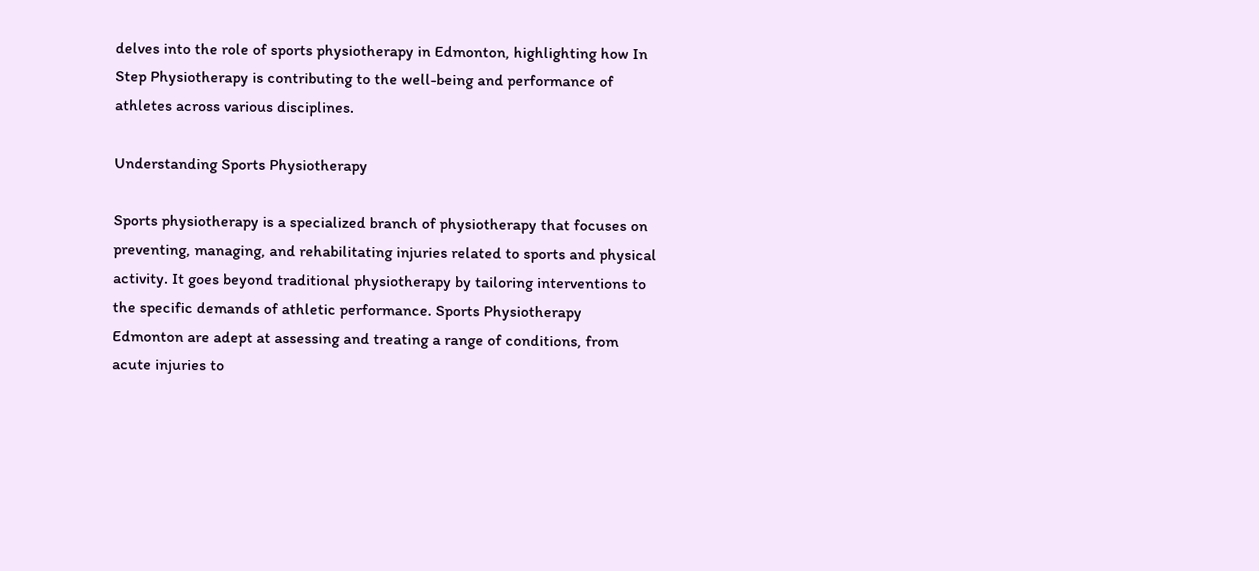delves into the role of sports physiotherapy in Edmonton, highlighting how In Step Physiotherapy is contributing to the well-being and performance of athletes across various disciplines.

Understanding Sports Physiotherapy

Sports physiotherapy is a specialized branch of physiotherapy that focuses on preventing, managing, and rehabilitating injuries related to sports and physical activity. It goes beyond traditional physiotherapy by tailoring interventions to the specific demands of athletic performance. Sports Physiotherapy Edmonton are adept at assessing and treating a range of conditions, from acute injuries to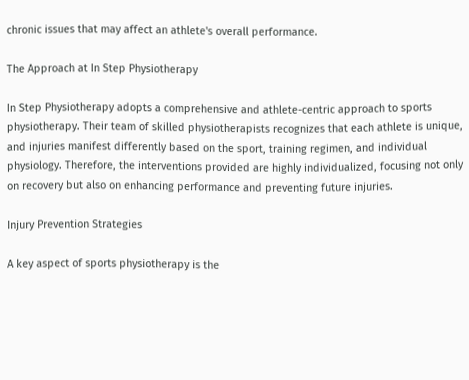chronic issues that may affect an athlete's overall performance.

The Approach at In Step Physiotherapy

In Step Physiotherapy adopts a comprehensive and athlete-centric approach to sports physiotherapy. Their team of skilled physiotherapists recognizes that each athlete is unique, and injuries manifest differently based on the sport, training regimen, and individual physiology. Therefore, the interventions provided are highly individualized, focusing not only on recovery but also on enhancing performance and preventing future injuries.

Injury Prevention Strategies

A key aspect of sports physiotherapy is the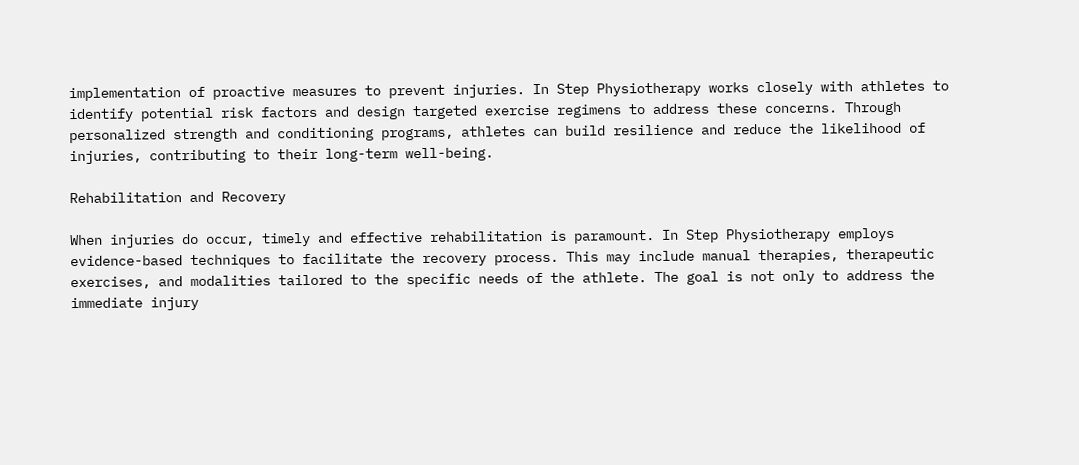implementation of proactive measures to prevent injuries. In Step Physiotherapy works closely with athletes to identify potential risk factors and design targeted exercise regimens to address these concerns. Through personalized strength and conditioning programs, athletes can build resilience and reduce the likelihood of injuries, contributing to their long-term well-being.

Rehabilitation and Recovery

When injuries do occur, timely and effective rehabilitation is paramount. In Step Physiotherapy employs evidence-based techniques to facilitate the recovery process. This may include manual therapies, therapeutic exercises, and modalities tailored to the specific needs of the athlete. The goal is not only to address the immediate injury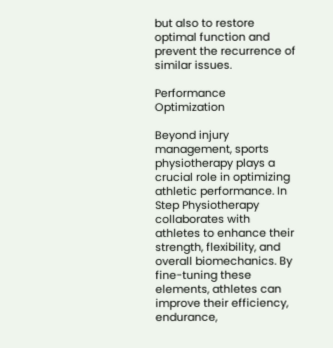but also to restore optimal function and prevent the recurrence of similar issues.

Performance Optimization

Beyond injury management, sports physiotherapy plays a crucial role in optimizing athletic performance. In Step Physiotherapy collaborates with athletes to enhance their strength, flexibility, and overall biomechanics. By fine-tuning these elements, athletes can improve their efficiency, endurance,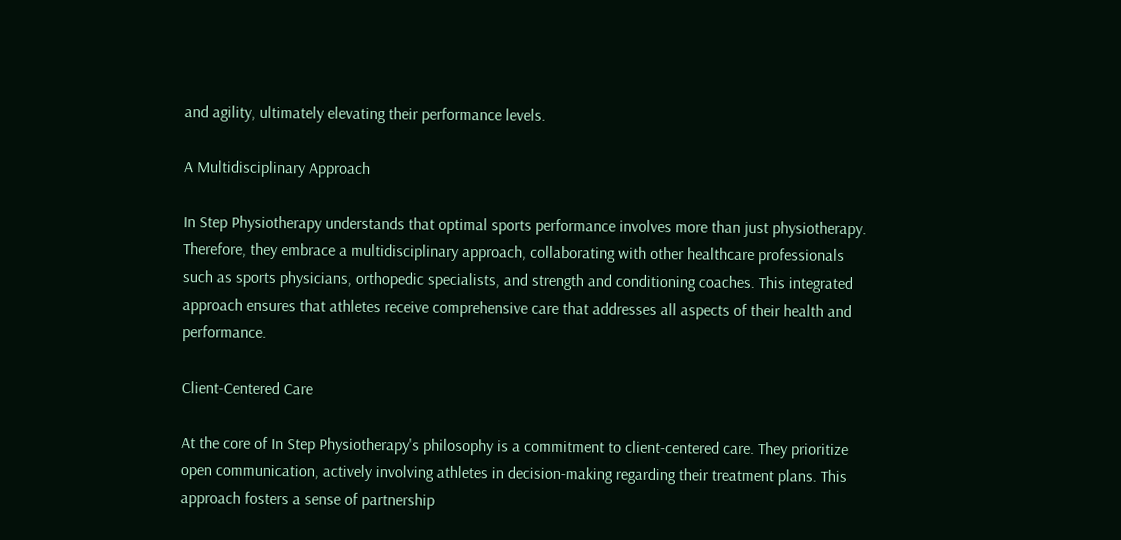and agility, ultimately elevating their performance levels.

A Multidisciplinary Approach

In Step Physiotherapy understands that optimal sports performance involves more than just physiotherapy. Therefore, they embrace a multidisciplinary approach, collaborating with other healthcare professionals such as sports physicians, orthopedic specialists, and strength and conditioning coaches. This integrated approach ensures that athletes receive comprehensive care that addresses all aspects of their health and performance.

Client-Centered Care

At the core of In Step Physiotherapy's philosophy is a commitment to client-centered care. They prioritize open communication, actively involving athletes in decision-making regarding their treatment plans. This approach fosters a sense of partnership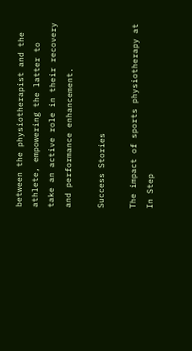between the physiotherapist and the athlete, empowering the latter to take an active role in their recovery and performance enhancement.

Success Stories

The impact of sports physiotherapy at In Step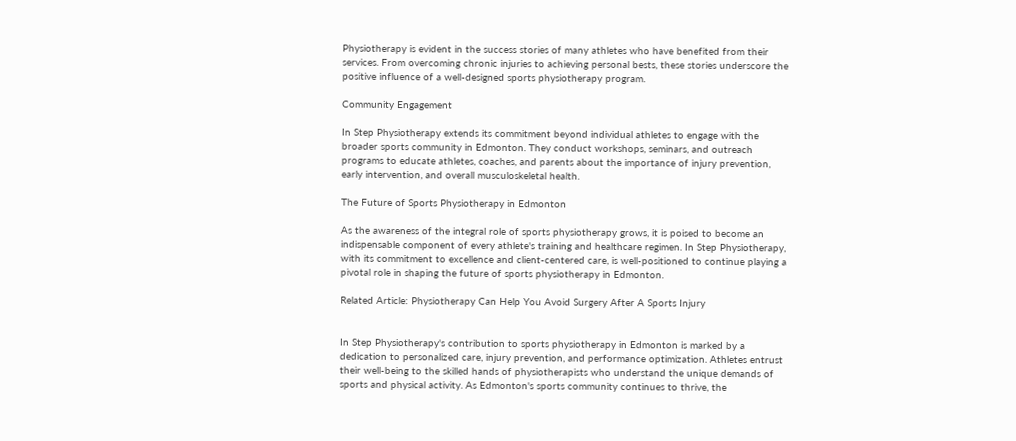Physiotherapy is evident in the success stories of many athletes who have benefited from their services. From overcoming chronic injuries to achieving personal bests, these stories underscore the positive influence of a well-designed sports physiotherapy program.

Community Engagement

In Step Physiotherapy extends its commitment beyond individual athletes to engage with the broader sports community in Edmonton. They conduct workshops, seminars, and outreach programs to educate athletes, coaches, and parents about the importance of injury prevention, early intervention, and overall musculoskeletal health.

The Future of Sports Physiotherapy in Edmonton

As the awareness of the integral role of sports physiotherapy grows, it is poised to become an indispensable component of every athlete's training and healthcare regimen. In Step Physiotherapy, with its commitment to excellence and client-centered care, is well-positioned to continue playing a pivotal role in shaping the future of sports physiotherapy in Edmonton.

Related Article: Physiotherapy Can Help You Avoid Surgery After A Sports Injury


In Step Physiotherapy's contribution to sports physiotherapy in Edmonton is marked by a dedication to personalized care, injury prevention, and performance optimization. Athletes entrust their well-being to the skilled hands of physiotherapists who understand the unique demands of sports and physical activity. As Edmonton's sports community continues to thrive, the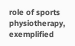role of sports physiotherapy, exemplified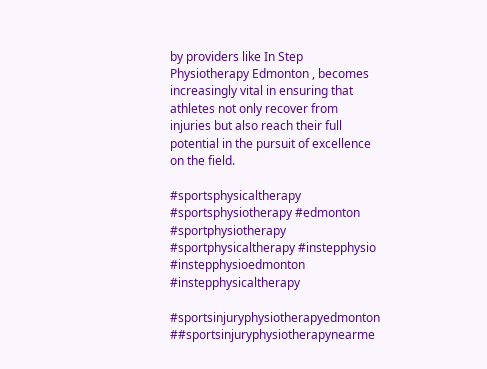by providers like In Step Physiotherapy Edmonton , becomes increasingly vital in ensuring that athletes not only recover from injuries but also reach their full potential in the pursuit of excellence on the field.

#sportsphysicaltherapy #sportsphysiotherapy #edmonton #sportphysiotherapy #sportphysicaltherapy #instepphysio #instepphysioedmonton #instepphysicaltherapy

#sportsinjuryphysiotherapyedmonton ##sportsinjuryphysiotherapynearme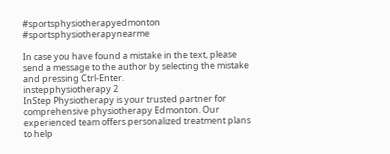#sportsphysiotherapyedmonton #sportsphysiotherapynearme

In case you have found a mistake in the text, please send a message to the author by selecting the mistake and pressing Ctrl-Enter.
instepphysiotherapy 2
InStep Physiotherapy is your trusted partner for comprehensive physiotherapy Edmonton. Our experienced team offers personalized treatment plans to help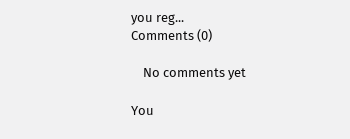you reg...
Comments (0)

    No comments yet

You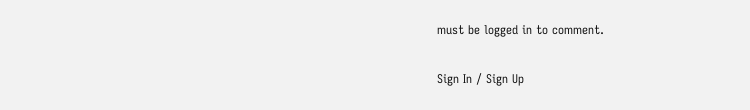must be logged in to comment.

Sign In / Sign Up